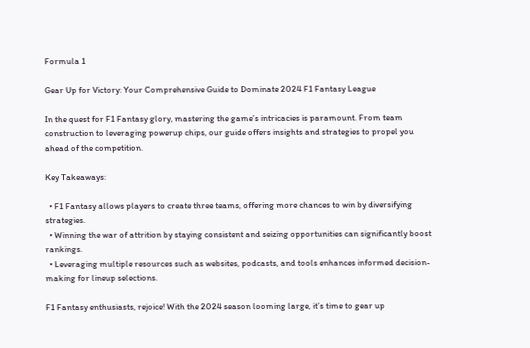Formula 1

Gear Up for Victory: Your Comprehensive Guide to Dominate 2024 F1 Fantasy League

In the quest for F1 Fantasy glory, mastering the game’s intricacies is paramount. From team construction to leveraging powerup chips, our guide offers insights and strategies to propel you ahead of the competition.

Key Takeaways:

  • F1 Fantasy allows players to create three teams, offering more chances to win by diversifying strategies.
  • Winning the war of attrition by staying consistent and seizing opportunities can significantly boost rankings.
  • Leveraging multiple resources such as websites, podcasts, and tools enhances informed decision-making for lineup selections.

F1 Fantasy enthusiasts, rejoice! With the 2024 season looming large, it’s time to gear up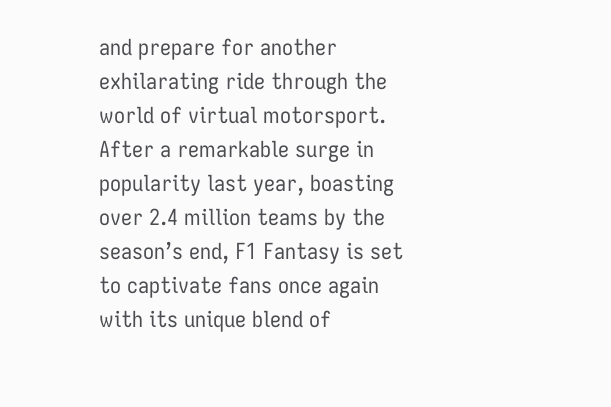and prepare for another exhilarating ride through the world of virtual motorsport. After a remarkable surge in popularity last year, boasting over 2.4 million teams by the season’s end, F1 Fantasy is set to captivate fans once again with its unique blend of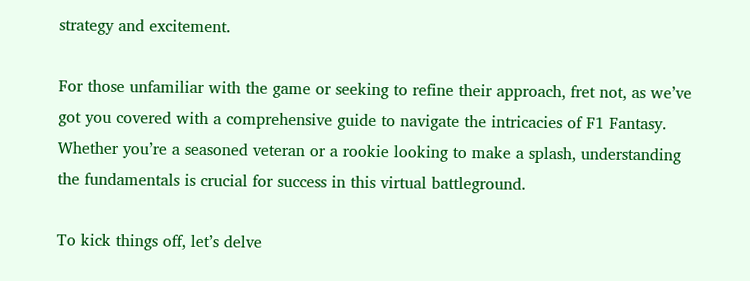strategy and excitement.

For those unfamiliar with the game or seeking to refine their approach, fret not, as we’ve got you covered with a comprehensive guide to navigate the intricacies of F1 Fantasy. Whether you’re a seasoned veteran or a rookie looking to make a splash, understanding the fundamentals is crucial for success in this virtual battleground.

To kick things off, let’s delve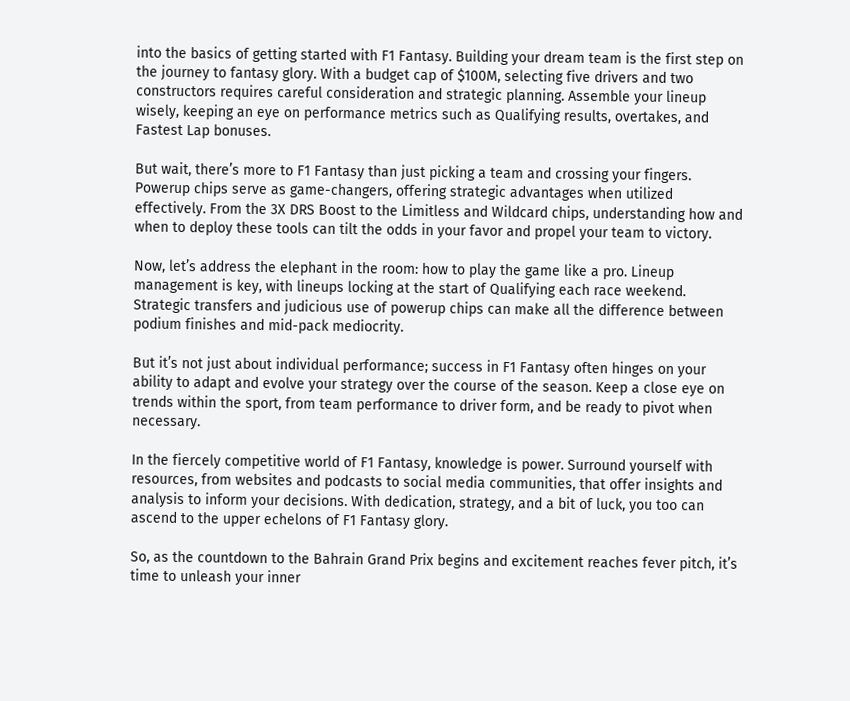into the basics of getting started with F1 Fantasy. Building your dream team is the first step on the journey to fantasy glory. With a budget cap of $100M, selecting five drivers and two constructors requires careful consideration and strategic planning. Assemble your lineup wisely, keeping an eye on performance metrics such as Qualifying results, overtakes, and Fastest Lap bonuses.

But wait, there’s more to F1 Fantasy than just picking a team and crossing your fingers. Powerup chips serve as game-changers, offering strategic advantages when utilized effectively. From the 3X DRS Boost to the Limitless and Wildcard chips, understanding how and when to deploy these tools can tilt the odds in your favor and propel your team to victory.

Now, let’s address the elephant in the room: how to play the game like a pro. Lineup management is key, with lineups locking at the start of Qualifying each race weekend. Strategic transfers and judicious use of powerup chips can make all the difference between podium finishes and mid-pack mediocrity.

But it’s not just about individual performance; success in F1 Fantasy often hinges on your ability to adapt and evolve your strategy over the course of the season. Keep a close eye on trends within the sport, from team performance to driver form, and be ready to pivot when necessary.

In the fiercely competitive world of F1 Fantasy, knowledge is power. Surround yourself with resources, from websites and podcasts to social media communities, that offer insights and analysis to inform your decisions. With dedication, strategy, and a bit of luck, you too can ascend to the upper echelons of F1 Fantasy glory.

So, as the countdown to the Bahrain Grand Prix begins and excitement reaches fever pitch, it’s time to unleash your inner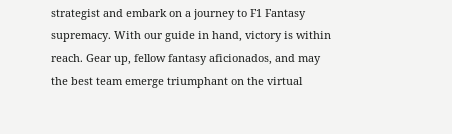strategist and embark on a journey to F1 Fantasy supremacy. With our guide in hand, victory is within reach. Gear up, fellow fantasy aficionados, and may the best team emerge triumphant on the virtual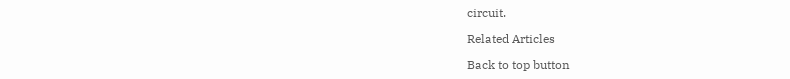circuit.

Related Articles

Back to top button